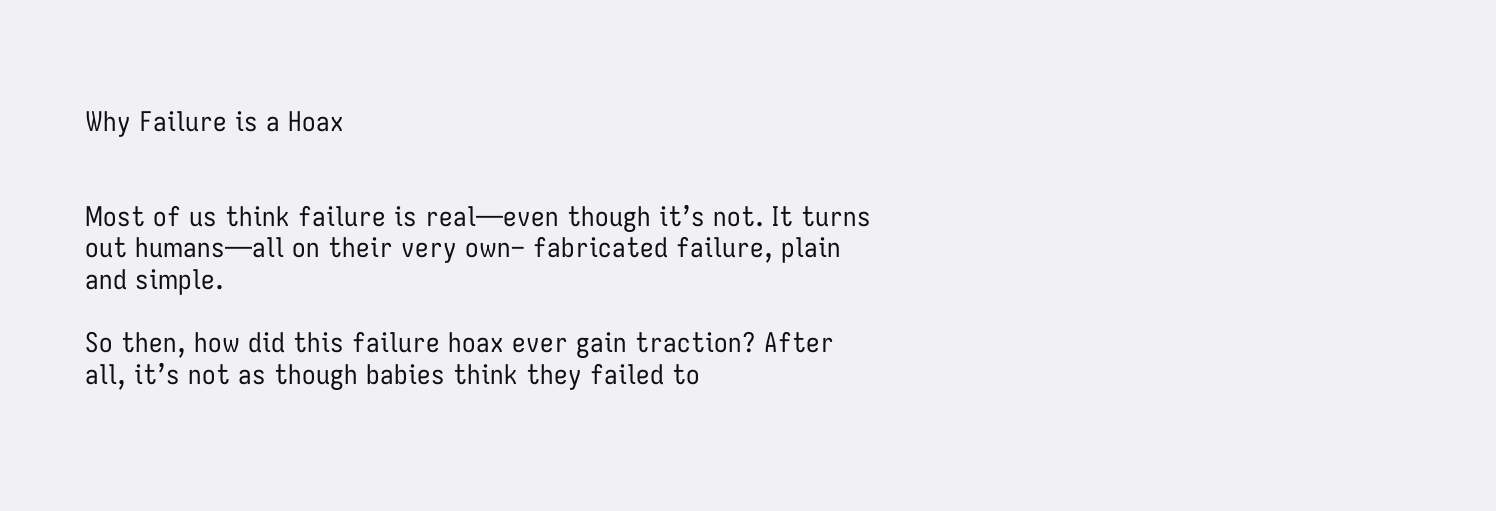Why Failure is a Hoax


Most of us think failure is real—even though it’s not. It turns out humans—all on their very own– fabricated failure, plain and simple.

So then, how did this failure hoax ever gain traction? After all, it’s not as though babies think they failed to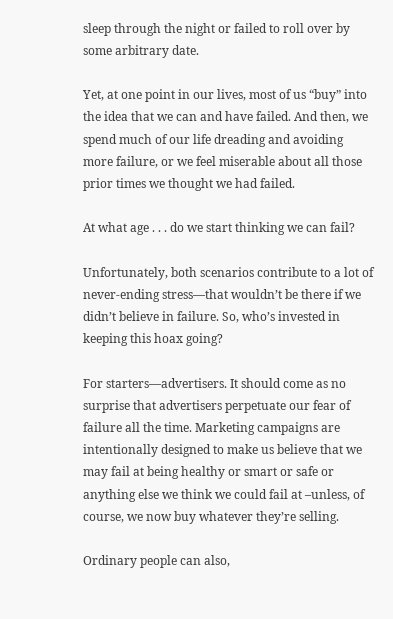sleep through the night or failed to roll over by some arbitrary date.

Yet, at one point in our lives, most of us “buy” into the idea that we can and have failed. And then, we spend much of our life dreading and avoiding more failure, or we feel miserable about all those prior times we thought we had failed.

At what age . . . do we start thinking we can fail?

Unfortunately, both scenarios contribute to a lot of never-ending stress—that wouldn’t be there if we didn’t believe in failure. So, who’s invested in keeping this hoax going?

For starters—advertisers. It should come as no surprise that advertisers perpetuate our fear of failure all the time. Marketing campaigns are intentionally designed to make us believe that we may fail at being healthy or smart or safe or anything else we think we could fail at –unless, of course, we now buy whatever they’re selling.

Ordinary people can also,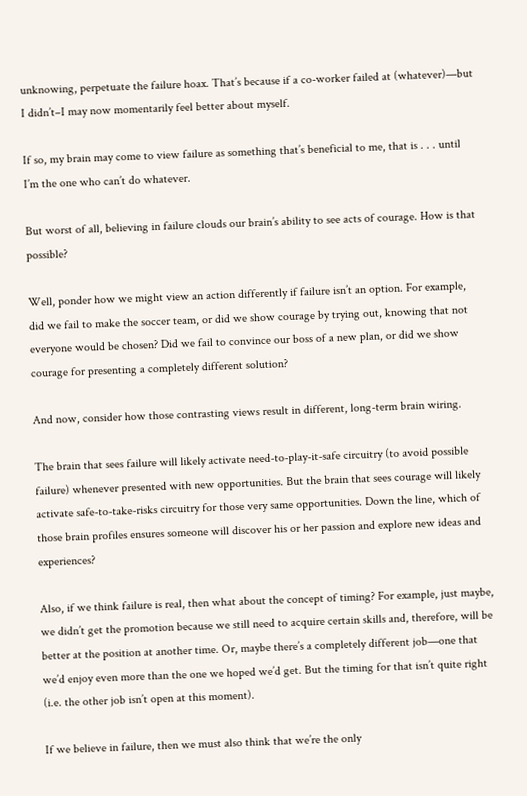unknowing, perpetuate the failure hoax. That’s because if a co-worker failed at (whatever)—but I didn’t–I may now momentarily feel better about myself.

If so, my brain may come to view failure as something that’s beneficial to me, that is . . . until I’m the one who can’t do whatever.

But worst of all, believing in failure clouds our brain’s ability to see acts of courage. How is that possible?

Well, ponder how we might view an action differently if failure isn’t an option. For example, did we fail to make the soccer team, or did we show courage by trying out, knowing that not everyone would be chosen? Did we fail to convince our boss of a new plan, or did we show courage for presenting a completely different solution?

And now, consider how those contrasting views result in different, long-term brain wiring.

The brain that sees failure will likely activate need-to-play-it-safe circuitry (to avoid possible failure) whenever presented with new opportunities. But the brain that sees courage will likely activate safe-to-take-risks circuitry for those very same opportunities. Down the line, which of those brain profiles ensures someone will discover his or her passion and explore new ideas and experiences?

Also, if we think failure is real, then what about the concept of timing? For example, just maybe, we didn’t get the promotion because we still need to acquire certain skills and, therefore, will be better at the position at another time. Or, maybe there’s a completely different job—one that we’d enjoy even more than the one we hoped we’d get. But the timing for that isn’t quite right (i.e. the other job isn’t open at this moment).

If we believe in failure, then we must also think that we’re the only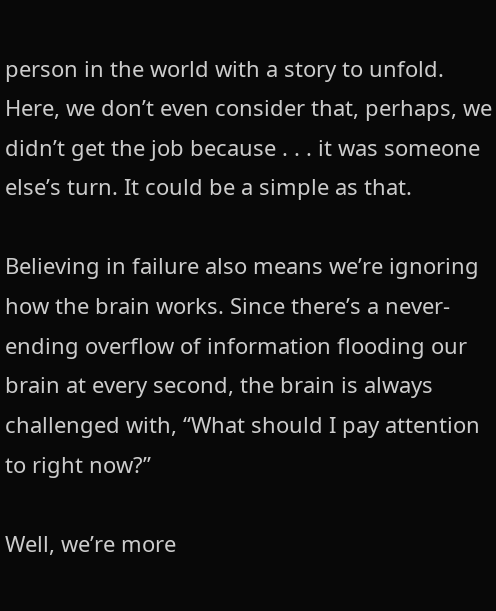person in the world with a story to unfold. Here, we don’t even consider that, perhaps, we didn’t get the job because . . . it was someone else’s turn. It could be a simple as that.

Believing in failure also means we’re ignoring how the brain works. Since there’s a never-ending overflow of information flooding our brain at every second, the brain is always challenged with, “What should I pay attention to right now?”

Well, we’re more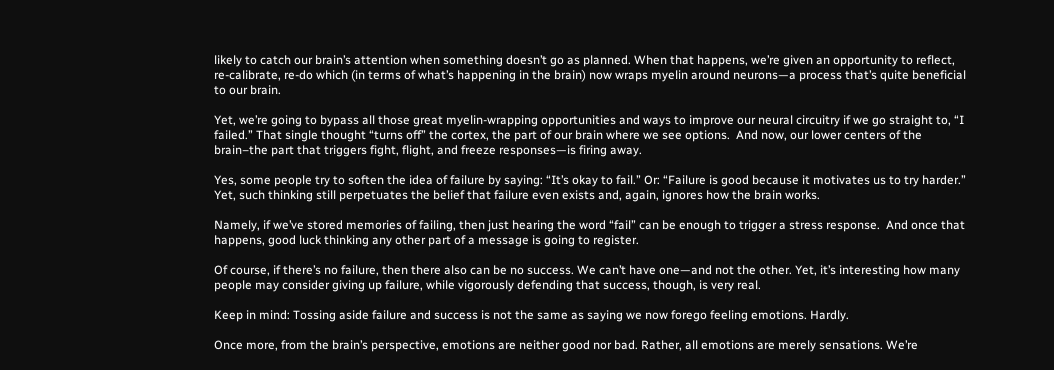likely to catch our brain’s attention when something doesn’t go as planned. When that happens, we’re given an opportunity to reflect, re-calibrate, re-do which (in terms of what’s happening in the brain) now wraps myelin around neurons—a process that’s quite beneficial to our brain.

Yet, we’re going to bypass all those great myelin-wrapping opportunities and ways to improve our neural circuitry if we go straight to, “I failed.” That single thought “turns off” the cortex, the part of our brain where we see options.  And now, our lower centers of the brain–the part that triggers fight, flight, and freeze responses—is firing away.

Yes, some people try to soften the idea of failure by saying: “It’s okay to fail.” Or: “Failure is good because it motivates us to try harder.” Yet, such thinking still perpetuates the belief that failure even exists and, again, ignores how the brain works.

Namely, if we’ve stored memories of failing, then just hearing the word “fail” can be enough to trigger a stress response.  And once that happens, good luck thinking any other part of a message is going to register.

Of course, if there’s no failure, then there also can be no success. We can’t have one—and not the other. Yet, it’s interesting how many people may consider giving up failure, while vigorously defending that success, though, is very real.

Keep in mind: Tossing aside failure and success is not the same as saying we now forego feeling emotions. Hardly.

Once more, from the brain’s perspective, emotions are neither good nor bad. Rather, all emotions are merely sensations. We’re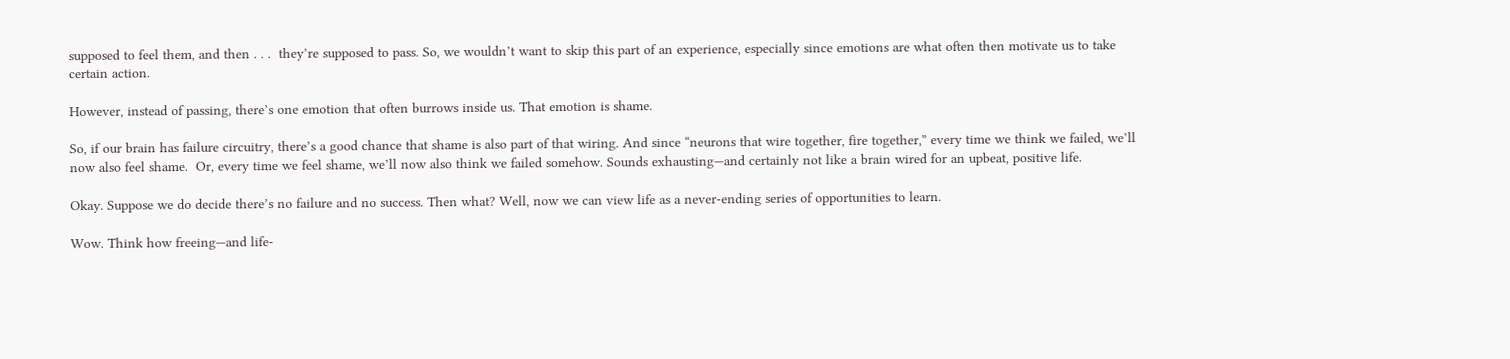supposed to feel them, and then . . .  they’re supposed to pass. So, we wouldn’t want to skip this part of an experience, especially since emotions are what often then motivate us to take certain action.

However, instead of passing, there’s one emotion that often burrows inside us. That emotion is shame.

So, if our brain has failure circuitry, there’s a good chance that shame is also part of that wiring. And since “neurons that wire together, fire together,” every time we think we failed, we’ll now also feel shame.  Or, every time we feel shame, we’ll now also think we failed somehow. Sounds exhausting—and certainly not like a brain wired for an upbeat, positive life.

Okay. Suppose we do decide there’s no failure and no success. Then what? Well, now we can view life as a never-ending series of opportunities to learn.

Wow. Think how freeing—and life-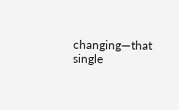changing—that single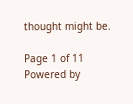thought might be.

Page 1 of 11
Powered by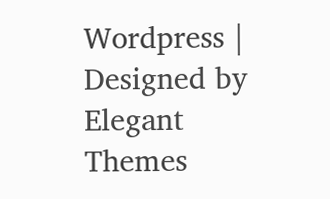Wordpress | Designed by Elegant Themes